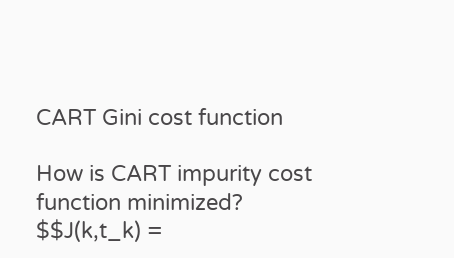CART Gini cost function

How is CART impurity cost function minimized?
$$J(k,t_k) =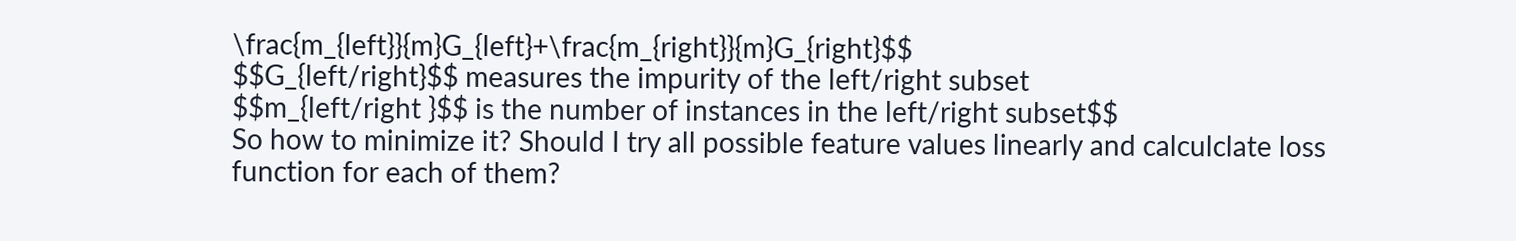\frac{m_{left}}{m}G_{left}+\frac{m_{right}}{m}G_{right}$$
$$G_{left/right}$$ measures the impurity of the left/right subset
$$m_{left/right }$$ is the number of instances in the left/right subset$$
So how to minimize it? Should I try all possible feature values linearly and calculclate loss function for each of them?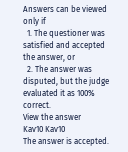Answers can be viewed only if
  1. The questioner was satisfied and accepted the answer, or
  2. The answer was disputed, but the judge evaluated it as 100% correct.
View the answer
Kav10 Kav10
The answer is accepted.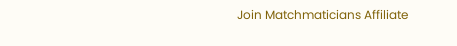Join Matchmaticians Affiliate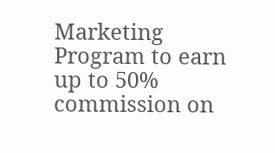Marketing Program to earn up to 50% commission on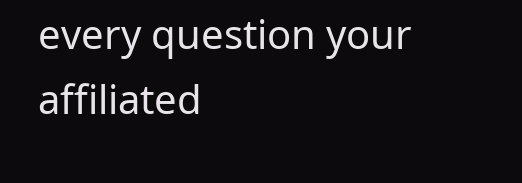every question your affiliated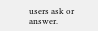users ask or answer.